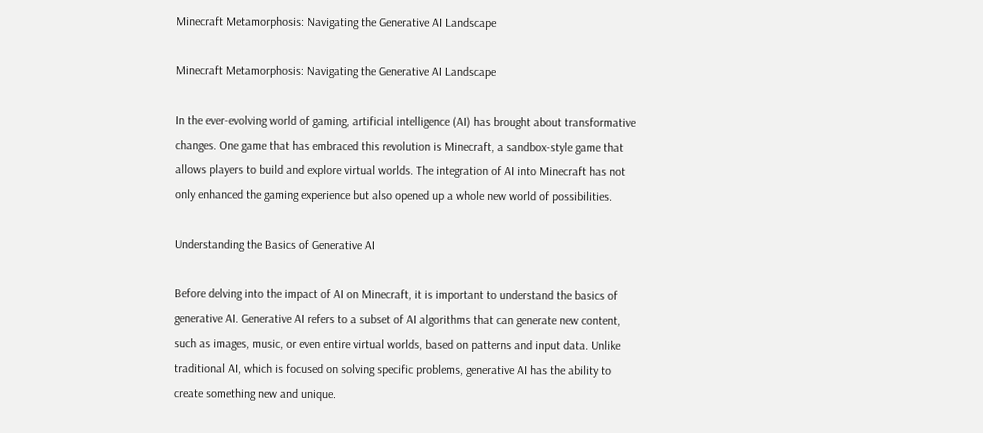Minecraft Metamorphosis: Navigating the Generative AI Landscape

Minecraft Metamorphosis: Navigating the Generative AI Landscape

In the ever-evolving world of gaming, artificial intelligence (AI) has brought about transformative changes. One game that has embraced this revolution is Minecraft, a sandbox-style game that allows players to build and explore virtual worlds. The integration of AI into Minecraft has not only enhanced the gaming experience but also opened up a whole new world of possibilities.

Understanding the Basics of Generative AI

Before delving into the impact of AI on Minecraft, it is important to understand the basics of generative AI. Generative AI refers to a subset of AI algorithms that can generate new content, such as images, music, or even entire virtual worlds, based on patterns and input data. Unlike traditional AI, which is focused on solving specific problems, generative AI has the ability to create something new and unique.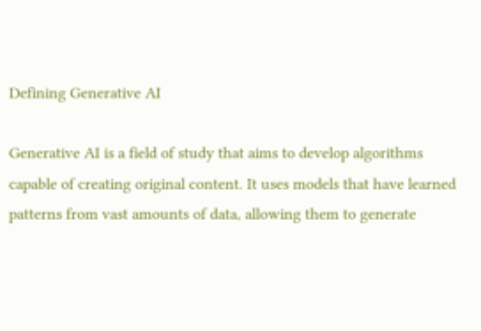Defining Generative AI

Generative AI is a field of study that aims to develop algorithms capable of creating original content. It uses models that have learned patterns from vast amounts of data, allowing them to generate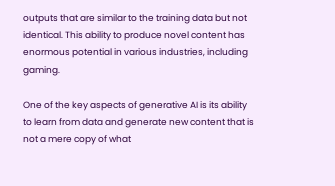outputs that are similar to the training data but not identical. This ability to produce novel content has enormous potential in various industries, including gaming.

One of the key aspects of generative AI is its ability to learn from data and generate new content that is not a mere copy of what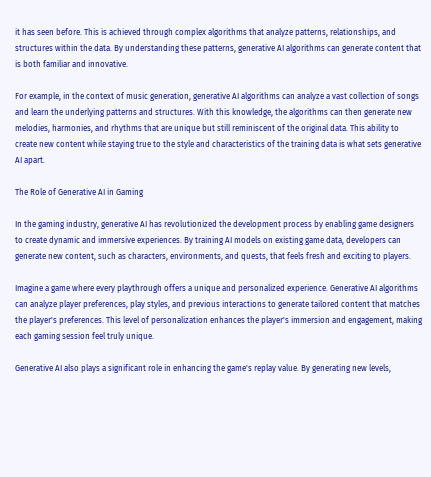it has seen before. This is achieved through complex algorithms that analyze patterns, relationships, and structures within the data. By understanding these patterns, generative AI algorithms can generate content that is both familiar and innovative.

For example, in the context of music generation, generative AI algorithms can analyze a vast collection of songs and learn the underlying patterns and structures. With this knowledge, the algorithms can then generate new melodies, harmonies, and rhythms that are unique but still reminiscent of the original data. This ability to create new content while staying true to the style and characteristics of the training data is what sets generative AI apart.

The Role of Generative AI in Gaming

In the gaming industry, generative AI has revolutionized the development process by enabling game designers to create dynamic and immersive experiences. By training AI models on existing game data, developers can generate new content, such as characters, environments, and quests, that feels fresh and exciting to players.

Imagine a game where every playthrough offers a unique and personalized experience. Generative AI algorithms can analyze player preferences, play styles, and previous interactions to generate tailored content that matches the player's preferences. This level of personalization enhances the player's immersion and engagement, making each gaming session feel truly unique.

Generative AI also plays a significant role in enhancing the game's replay value. By generating new levels,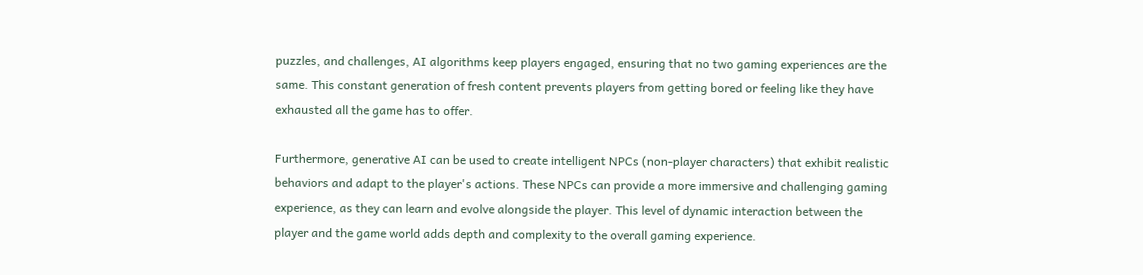puzzles, and challenges, AI algorithms keep players engaged, ensuring that no two gaming experiences are the same. This constant generation of fresh content prevents players from getting bored or feeling like they have exhausted all the game has to offer.

Furthermore, generative AI can be used to create intelligent NPCs (non-player characters) that exhibit realistic behaviors and adapt to the player's actions. These NPCs can provide a more immersive and challenging gaming experience, as they can learn and evolve alongside the player. This level of dynamic interaction between the player and the game world adds depth and complexity to the overall gaming experience.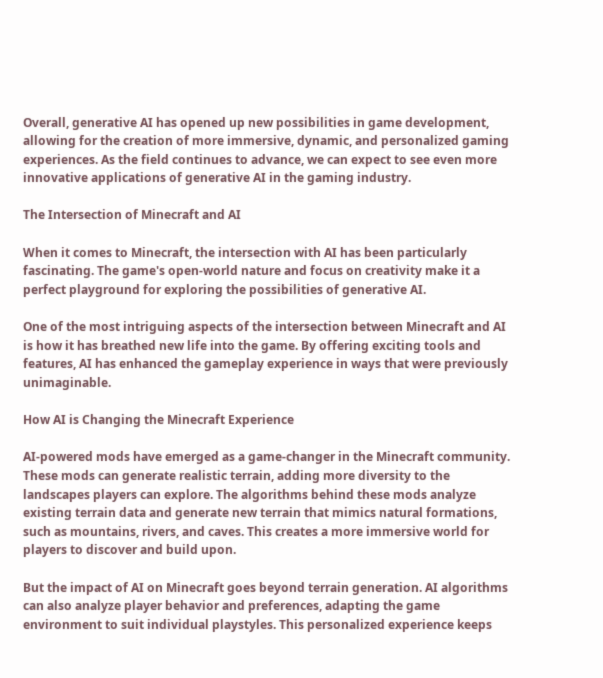Overall, generative AI has opened up new possibilities in game development, allowing for the creation of more immersive, dynamic, and personalized gaming experiences. As the field continues to advance, we can expect to see even more innovative applications of generative AI in the gaming industry.

The Intersection of Minecraft and AI

When it comes to Minecraft, the intersection with AI has been particularly fascinating. The game's open-world nature and focus on creativity make it a perfect playground for exploring the possibilities of generative AI.

One of the most intriguing aspects of the intersection between Minecraft and AI is how it has breathed new life into the game. By offering exciting tools and features, AI has enhanced the gameplay experience in ways that were previously unimaginable.

How AI is Changing the Minecraft Experience

AI-powered mods have emerged as a game-changer in the Minecraft community. These mods can generate realistic terrain, adding more diversity to the landscapes players can explore. The algorithms behind these mods analyze existing terrain data and generate new terrain that mimics natural formations, such as mountains, rivers, and caves. This creates a more immersive world for players to discover and build upon.

But the impact of AI on Minecraft goes beyond terrain generation. AI algorithms can also analyze player behavior and preferences, adapting the game environment to suit individual playstyles. This personalized experience keeps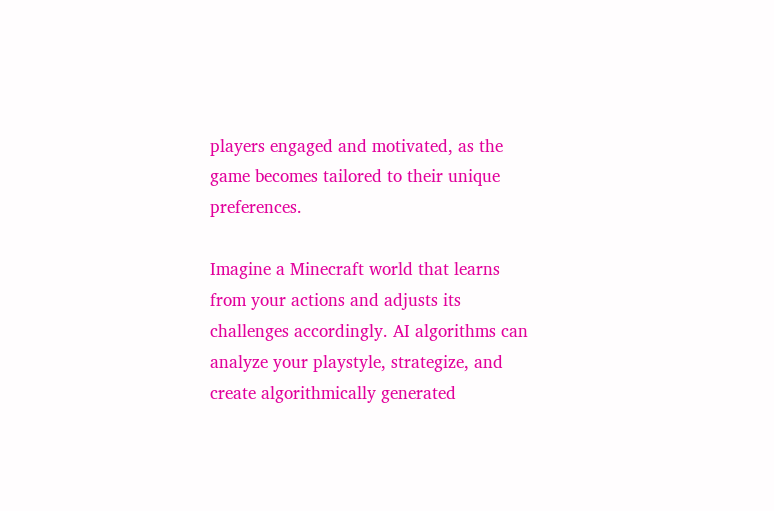players engaged and motivated, as the game becomes tailored to their unique preferences.

Imagine a Minecraft world that learns from your actions and adjusts its challenges accordingly. AI algorithms can analyze your playstyle, strategize, and create algorithmically generated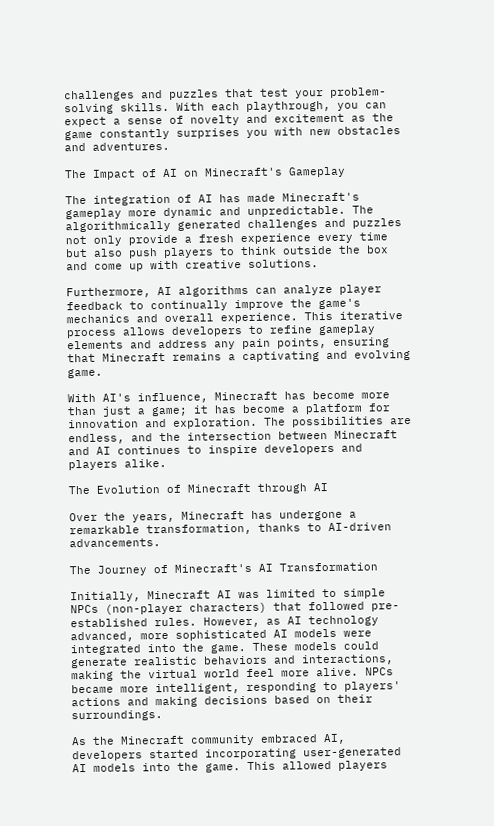challenges and puzzles that test your problem-solving skills. With each playthrough, you can expect a sense of novelty and excitement as the game constantly surprises you with new obstacles and adventures.

The Impact of AI on Minecraft's Gameplay

The integration of AI has made Minecraft's gameplay more dynamic and unpredictable. The algorithmically generated challenges and puzzles not only provide a fresh experience every time but also push players to think outside the box and come up with creative solutions.

Furthermore, AI algorithms can analyze player feedback to continually improve the game's mechanics and overall experience. This iterative process allows developers to refine gameplay elements and address any pain points, ensuring that Minecraft remains a captivating and evolving game.

With AI's influence, Minecraft has become more than just a game; it has become a platform for innovation and exploration. The possibilities are endless, and the intersection between Minecraft and AI continues to inspire developers and players alike.

The Evolution of Minecraft through AI

Over the years, Minecraft has undergone a remarkable transformation, thanks to AI-driven advancements.

The Journey of Minecraft's AI Transformation

Initially, Minecraft AI was limited to simple NPCs (non-player characters) that followed pre-established rules. However, as AI technology advanced, more sophisticated AI models were integrated into the game. These models could generate realistic behaviors and interactions, making the virtual world feel more alive. NPCs became more intelligent, responding to players' actions and making decisions based on their surroundings.

As the Minecraft community embraced AI, developers started incorporating user-generated AI models into the game. This allowed players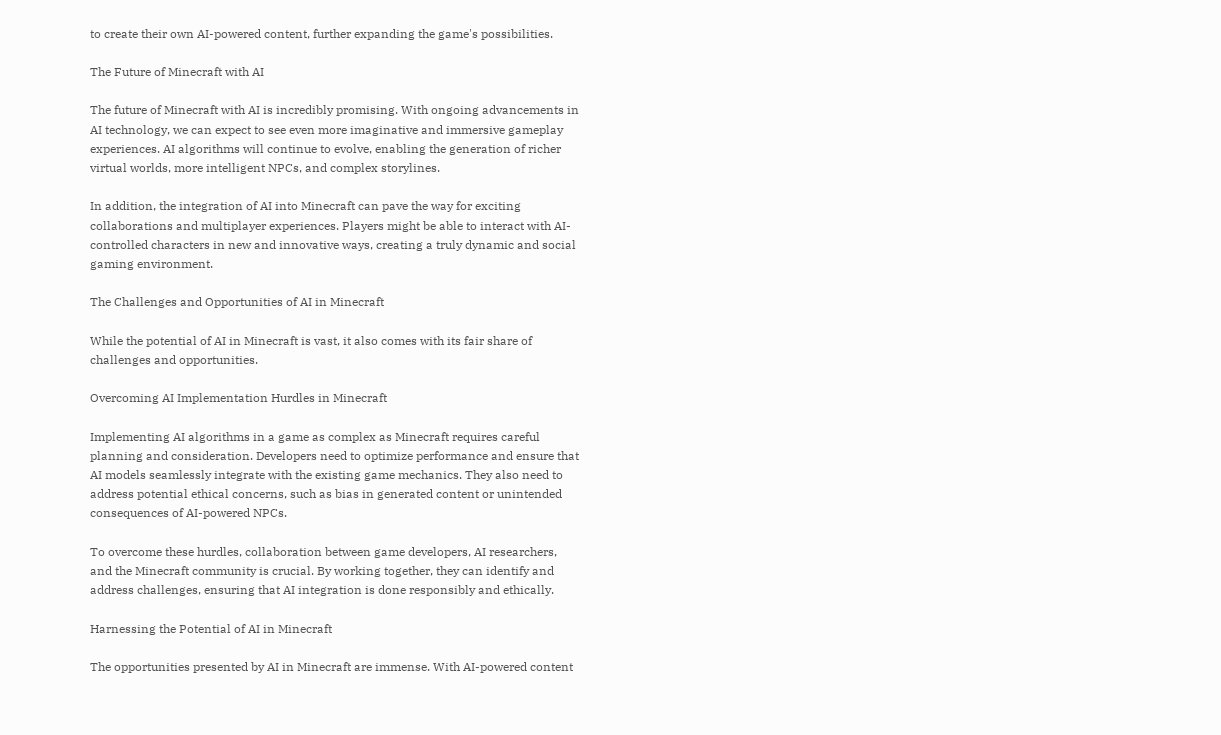to create their own AI-powered content, further expanding the game's possibilities.

The Future of Minecraft with AI

The future of Minecraft with AI is incredibly promising. With ongoing advancements in AI technology, we can expect to see even more imaginative and immersive gameplay experiences. AI algorithms will continue to evolve, enabling the generation of richer virtual worlds, more intelligent NPCs, and complex storylines.

In addition, the integration of AI into Minecraft can pave the way for exciting collaborations and multiplayer experiences. Players might be able to interact with AI-controlled characters in new and innovative ways, creating a truly dynamic and social gaming environment.

The Challenges and Opportunities of AI in Minecraft

While the potential of AI in Minecraft is vast, it also comes with its fair share of challenges and opportunities.

Overcoming AI Implementation Hurdles in Minecraft

Implementing AI algorithms in a game as complex as Minecraft requires careful planning and consideration. Developers need to optimize performance and ensure that AI models seamlessly integrate with the existing game mechanics. They also need to address potential ethical concerns, such as bias in generated content or unintended consequences of AI-powered NPCs.

To overcome these hurdles, collaboration between game developers, AI researchers, and the Minecraft community is crucial. By working together, they can identify and address challenges, ensuring that AI integration is done responsibly and ethically.

Harnessing the Potential of AI in Minecraft

The opportunities presented by AI in Minecraft are immense. With AI-powered content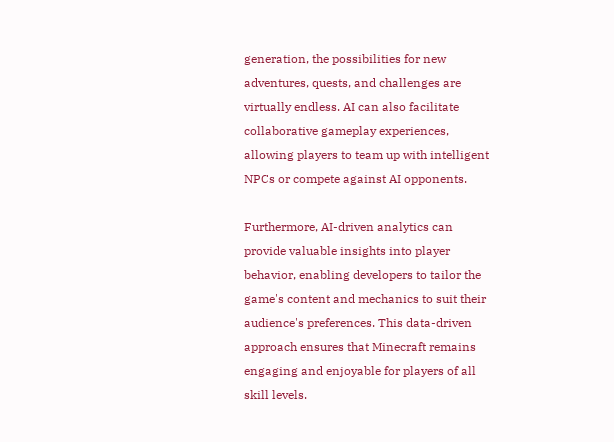generation, the possibilities for new adventures, quests, and challenges are virtually endless. AI can also facilitate collaborative gameplay experiences, allowing players to team up with intelligent NPCs or compete against AI opponents.

Furthermore, AI-driven analytics can provide valuable insights into player behavior, enabling developers to tailor the game's content and mechanics to suit their audience's preferences. This data-driven approach ensures that Minecraft remains engaging and enjoyable for players of all skill levels.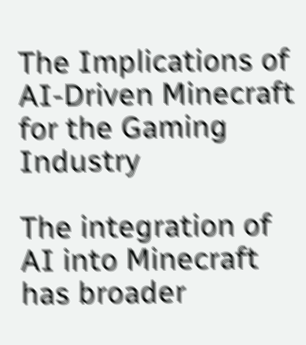The Implications of AI-Driven Minecraft for the Gaming Industry

The integration of AI into Minecraft has broader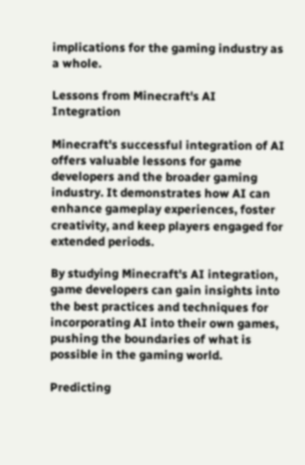implications for the gaming industry as a whole.

Lessons from Minecraft's AI Integration

Minecraft's successful integration of AI offers valuable lessons for game developers and the broader gaming industry. It demonstrates how AI can enhance gameplay experiences, foster creativity, and keep players engaged for extended periods.

By studying Minecraft's AI integration, game developers can gain insights into the best practices and techniques for incorporating AI into their own games, pushing the boundaries of what is possible in the gaming world.

Predicting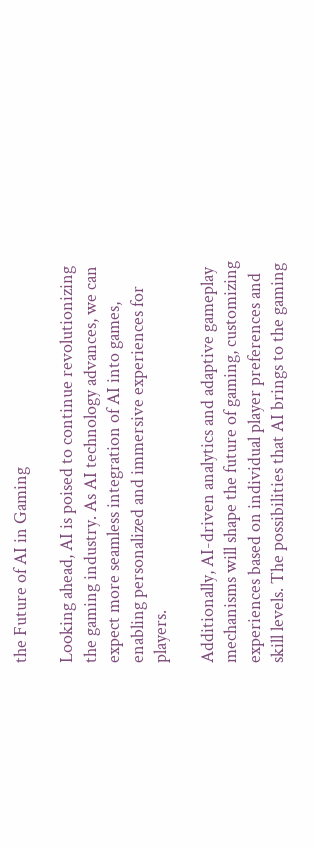the Future of AI in Gaming

Looking ahead, AI is poised to continue revolutionizing the gaming industry. As AI technology advances, we can expect more seamless integration of AI into games, enabling personalized and immersive experiences for players.

Additionally, AI-driven analytics and adaptive gameplay mechanisms will shape the future of gaming, customizing experiences based on individual player preferences and skill levels. The possibilities that AI brings to the gaming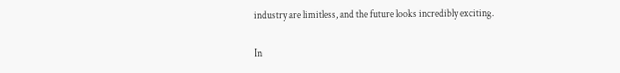industry are limitless, and the future looks incredibly exciting.

In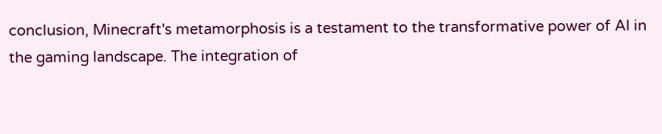conclusion, Minecraft's metamorphosis is a testament to the transformative power of AI in the gaming landscape. The integration of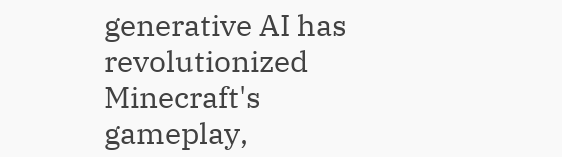generative AI has revolutionized Minecraft's gameplay,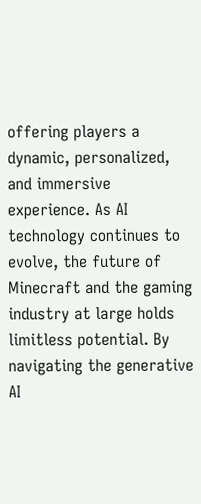offering players a dynamic, personalized, and immersive experience. As AI technology continues to evolve, the future of Minecraft and the gaming industry at large holds limitless potential. By navigating the generative AI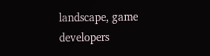landscape, game developers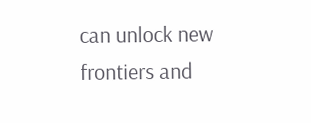can unlock new frontiers and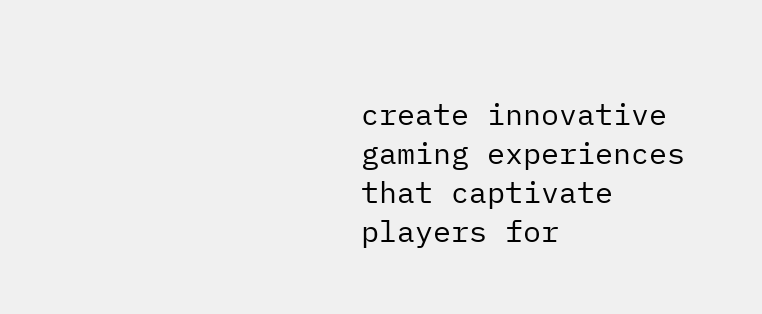create innovative gaming experiences that captivate players for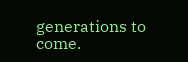generations to come.